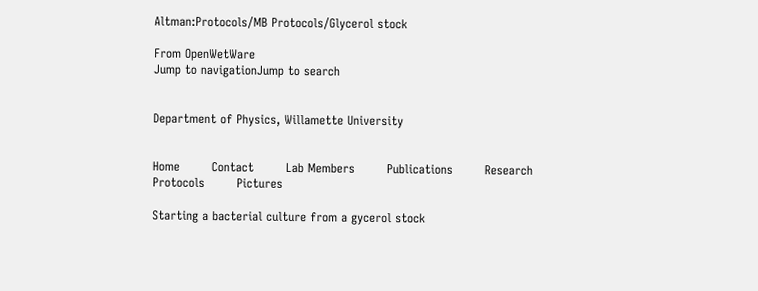Altman:Protocols/MB Protocols/Glycerol stock

From OpenWetWare
Jump to navigationJump to search


Department of Physics, Willamette University


Home        Contact        Lab Members        Publications        Research        Protocols        Pictures

Starting a bacterial culture from a gycerol stock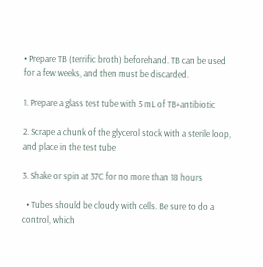• Prepare TB (terrific broth) beforehand. TB can be used for a few weeks, and then must be discarded.

1. Prepare a glass test tube with 5 mL of TB+antibiotic

2. Scrape a chunk of the glycerol stock with a sterile loop, and place in the test tube

3. Shake or spin at 37C for no more than 18 hours

  • Tubes should be cloudy with cells. Be sure to do a control, which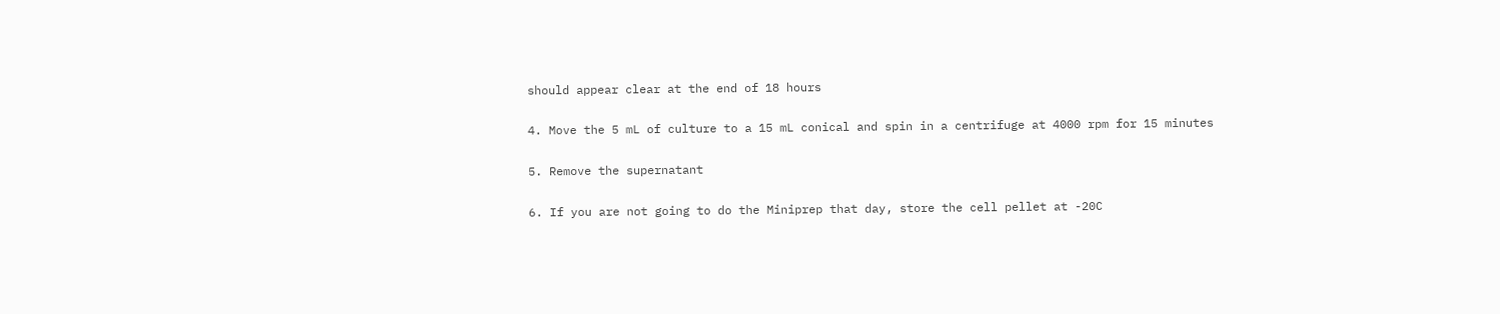should appear clear at the end of 18 hours

4. Move the 5 mL of culture to a 15 mL conical and spin in a centrifuge at 4000 rpm for 15 minutes

5. Remove the supernatant

6. If you are not going to do the Miniprep that day, store the cell pellet at -20C